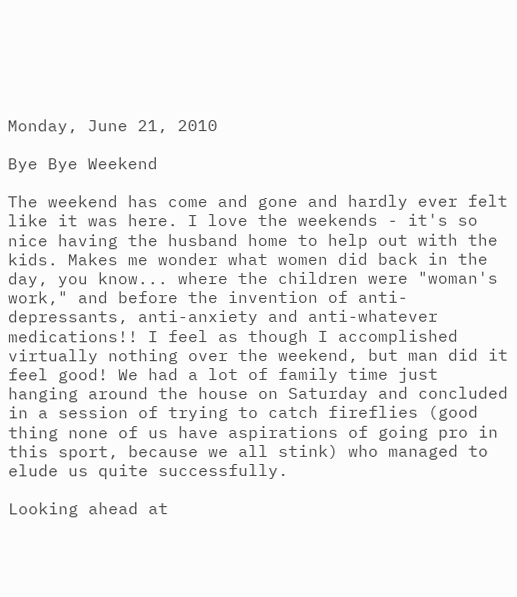Monday, June 21, 2010

Bye Bye Weekend

The weekend has come and gone and hardly ever felt like it was here. I love the weekends - it's so nice having the husband home to help out with the kids. Makes me wonder what women did back in the day, you know... where the children were "woman's work," and before the invention of anti-depressants, anti-anxiety and anti-whatever medications!! I feel as though I accomplished virtually nothing over the weekend, but man did it feel good! We had a lot of family time just hanging around the house on Saturday and concluded in a session of trying to catch fireflies (good thing none of us have aspirations of going pro in this sport, because we all stink) who managed to elude us quite successfully.

Looking ahead at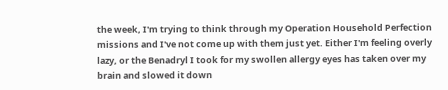the week, I'm trying to think through my Operation Household Perfection missions and I've not come up with them just yet. Either I'm feeling overly lazy, or the Benadryl I took for my swollen allergy eyes has taken over my brain and slowed it down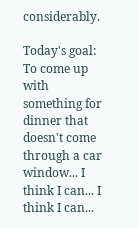considerably.

Today's goal: To come up with something for dinner that doesn't come through a car window... I think I can... I think I can...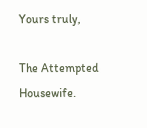Yours truly,

The Attempted Housewife.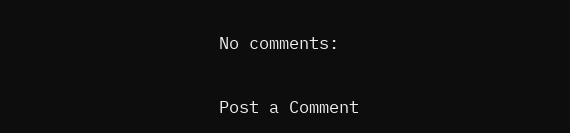No comments:

Post a Comment